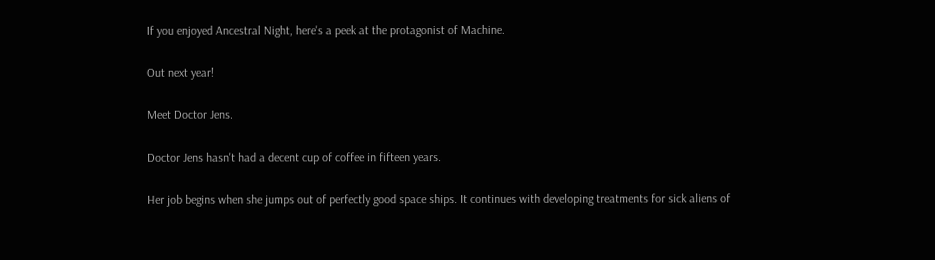If you enjoyed Ancestral Night, here's a peek at the protagonist of Machine.

Out next year!

Meet Doctor Jens.

Doctor Jens hasn't had a decent cup of coffee in fifteen years.

Her job begins when she jumps out of perfectly good space ships. It continues with developing treatments for sick aliens of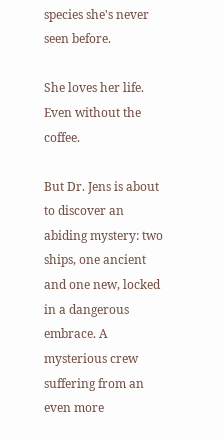species she's never seen before.

She loves her life. Even without the coffee.

But Dr. Jens is about to discover an abiding mystery: two ships, one ancient and one new, locked in a dangerous embrace. A mysterious crew suffering from an even more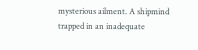mysterious ailment. A shipmind trapped in an inadequate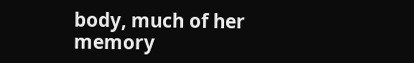body, much of her memory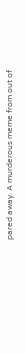pared away. A murderous meme from out of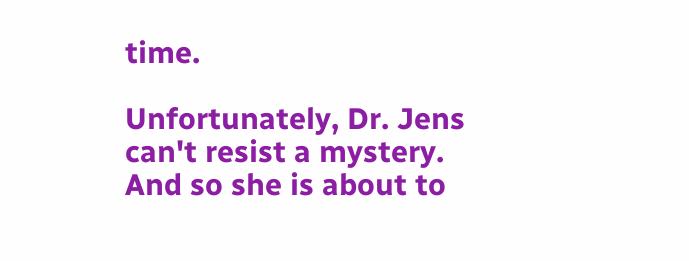time.

Unfortunately, Dr. Jens can't resist a mystery. And so she is about to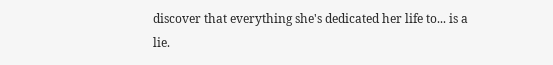discover that everything she's dedicated her life to... is a lie.